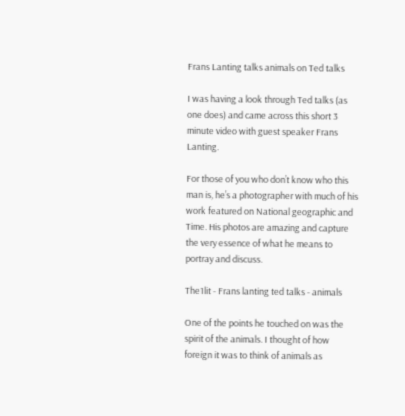Frans Lanting talks animals on Ted talks

I was having a look through Ted talks (as one does) and came across this short 3 minute video with guest speaker Frans Lanting.

For those of you who don’t know who this man is, he’s a photographer with much of his work featured on National geographic and Time. His photos are amazing and capture the very essence of what he means to portray and discuss.

The1lit - Frans lanting ted talks - animals

One of the points he touched on was the spirit of the animals. I thought of how foreign it was to think of animals as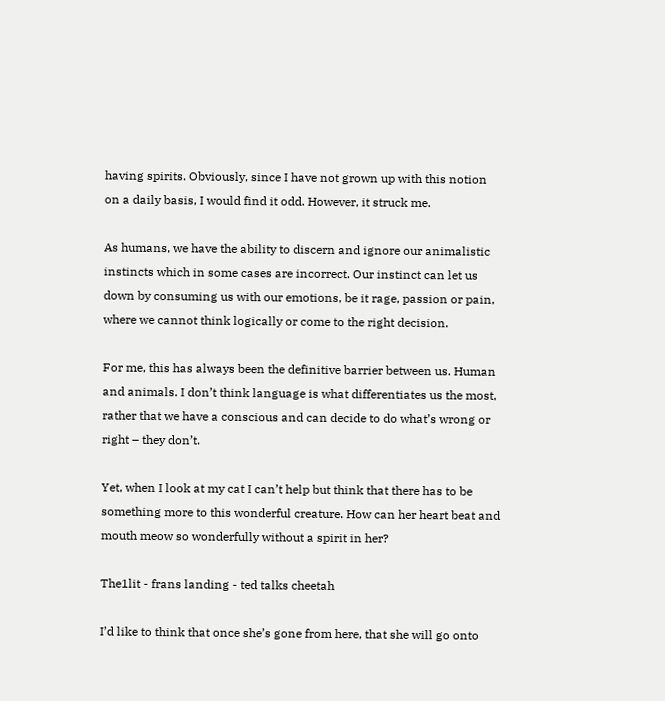having spirits. Obviously, since I have not grown up with this notion on a daily basis, I would find it odd. However, it struck me.

As humans, we have the ability to discern and ignore our animalistic instincts which in some cases are incorrect. Our instinct can let us down by consuming us with our emotions, be it rage, passion or pain, where we cannot think logically or come to the right decision.

For me, this has always been the definitive barrier between us. Human and animals. I don’t think language is what differentiates us the most, rather that we have a conscious and can decide to do what’s wrong or right – they don’t.

Yet, when I look at my cat I can’t help but think that there has to be something more to this wonderful creature. How can her heart beat and mouth meow so wonderfully without a spirit in her?

The1lit - frans landing - ted talks cheetah

I’d like to think that once she’s gone from here, that she will go onto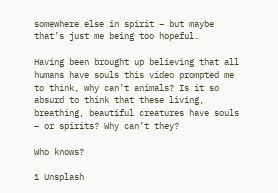somewhere else in spirit – but maybe that’s just me being too hopeful.

Having been brought up believing that all humans have souls this video prompted me to think, why can’t animals? Is it so absurd to think that these living, breathing, beautiful creatures have souls – or spirits? Why can’t they?

Who knows?

1 Unsplash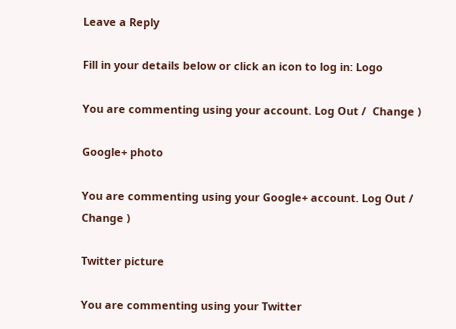Leave a Reply

Fill in your details below or click an icon to log in: Logo

You are commenting using your account. Log Out /  Change )

Google+ photo

You are commenting using your Google+ account. Log Out /  Change )

Twitter picture

You are commenting using your Twitter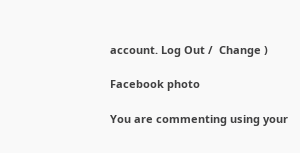account. Log Out /  Change )

Facebook photo

You are commenting using your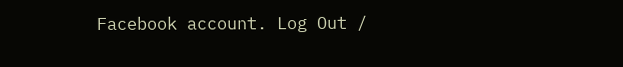Facebook account. Log Out /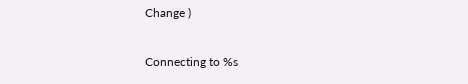Change )

Connecting to %s